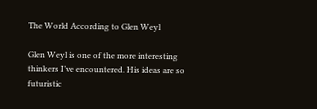The World According to Glen Weyl

Glen Weyl is one of the more interesting thinkers I’ve encountered. His ideas are so futuristic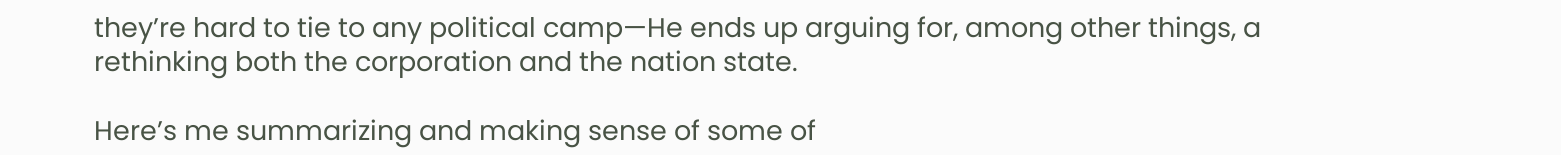they’re hard to tie to any political camp—He ends up arguing for, among other things, a rethinking both the corporation and the nation state.

Here’s me summarizing and making sense of some of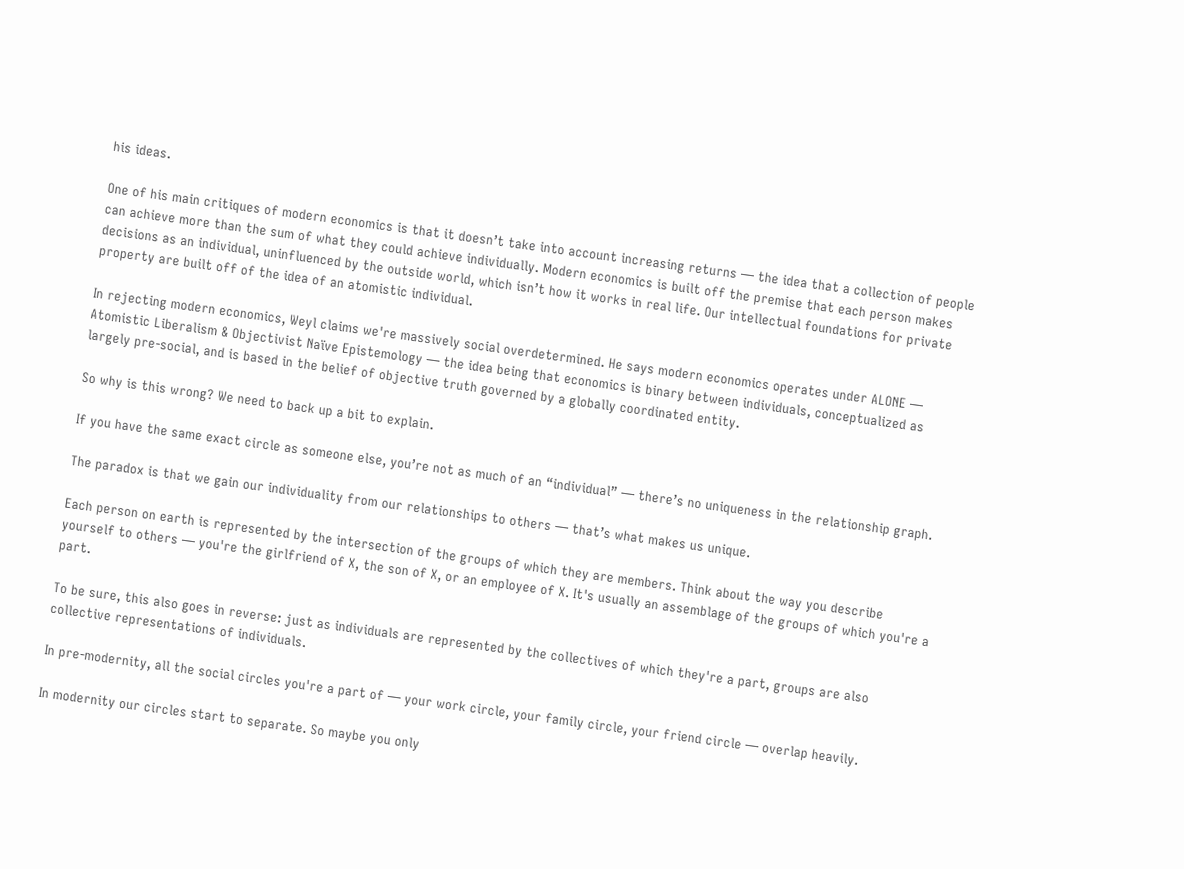his ideas.

One of his main critiques of modern economics is that it doesn’t take into account increasing returns — the idea that a collection of people can achieve more than the sum of what they could achieve individually. Modern economics is built off the premise that each person makes decisions as an individual, uninfluenced by the outside world, which isn’t how it works in real life. Our intellectual foundations for private property are built off of the idea of an atomistic individual.

In rejecting modern economics, Weyl claims we're massively social overdetermined. He says modern economics operates under ALONE — Atomistic Liberalism & Objectivist Naïve Epistemology — the idea being that economics is binary between individuals, conceptualized as largely pre-social, and is based in the belief of objective truth governed by a globally coordinated entity.

So why is this wrong? We need to back up a bit to explain.

If you have the same exact circle as someone else, you’re not as much of an “individual” — there’s no uniqueness in the relationship graph.

The paradox is that we gain our individuality from our relationships to others — that’s what makes us unique.

Each person on earth is represented by the intersection of the groups of which they are members. Think about the way you describe yourself to others — you're the girlfriend of X, the son of X, or an employee of X. It's usually an assemblage of the groups of which you're a part.

To be sure, this also goes in reverse: just as individuals are represented by the collectives of which they're a part, groups are also collective representations of individuals.

In pre-modernity, all the social circles you're a part of — your work circle, your family circle, your friend circle — overlap heavily.

In modernity our circles start to separate. So maybe you only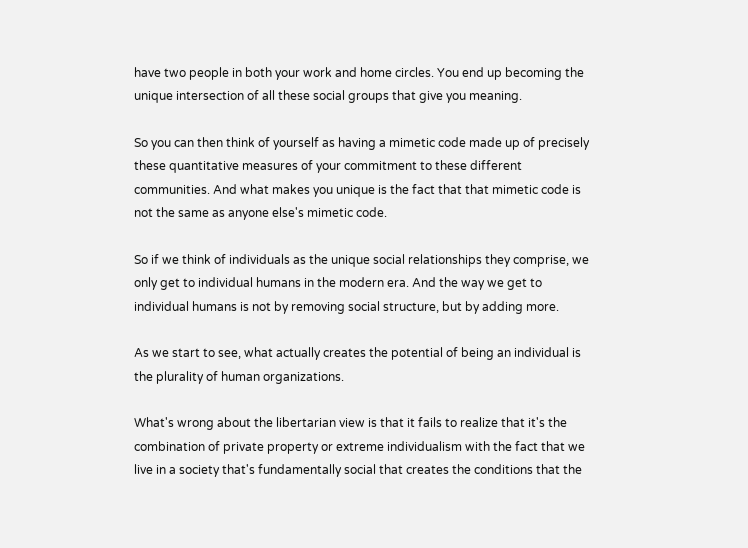have two people in both your work and home circles. You end up becoming the unique intersection of all these social groups that give you meaning.

So you can then think of yourself as having a mimetic code made up of precisely these quantitative measures of your commitment to these different communities. And what makes you unique is the fact that that mimetic code is not the same as anyone else's mimetic code.

So if we think of individuals as the unique social relationships they comprise, we only get to individual humans in the modern era. And the way we get to individual humans is not by removing social structure, but by adding more.

As we start to see, what actually creates the potential of being an individual is the plurality of human organizations.

What's wrong about the libertarian view is that it fails to realize that it's the combination of private property or extreme individualism with the fact that we live in a society that's fundamentally social that creates the conditions that the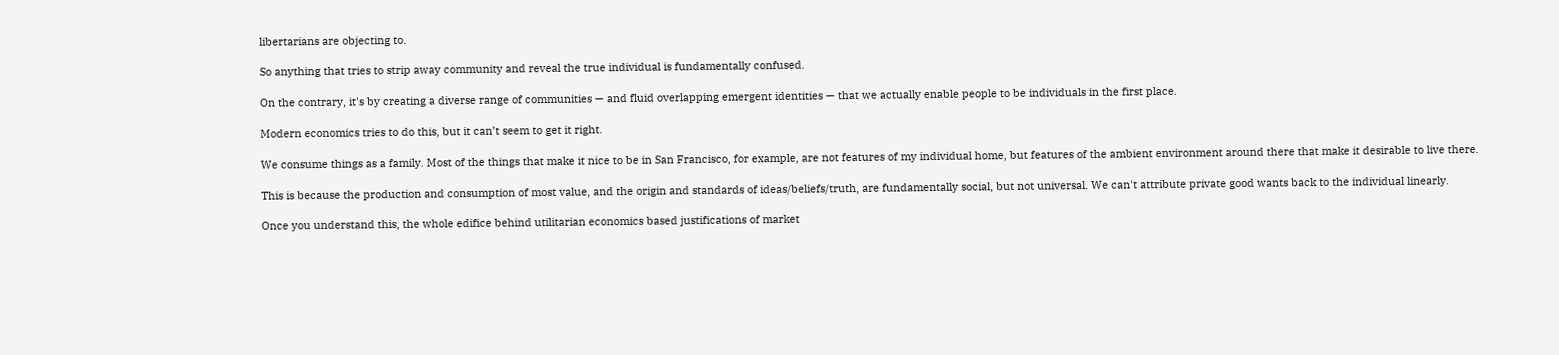libertarians are objecting to.

So anything that tries to strip away community and reveal the true individual is fundamentally confused.

On the contrary, it's by creating a diverse range of communities — and fluid overlapping emergent identities — that we actually enable people to be individuals in the first place.

Modern economics tries to do this, but it can’t seem to get it right.

We consume things as a family. Most of the things that make it nice to be in San Francisco, for example, are not features of my individual home, but features of the ambient environment around there that make it desirable to live there.

This is because the production and consumption of most value, and the origin and standards of ideas/beliefs/truth, are fundamentally social, but not universal. We can't attribute private good wants back to the individual linearly.

Once you understand this, the whole edifice behind utilitarian economics based justifications of market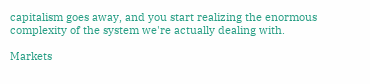capitalism goes away, and you start realizing the enormous complexity of the system we're actually dealing with.

Markets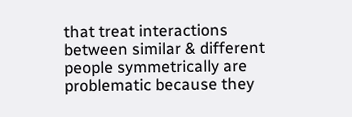that treat interactions between similar & different people symmetrically are problematic because they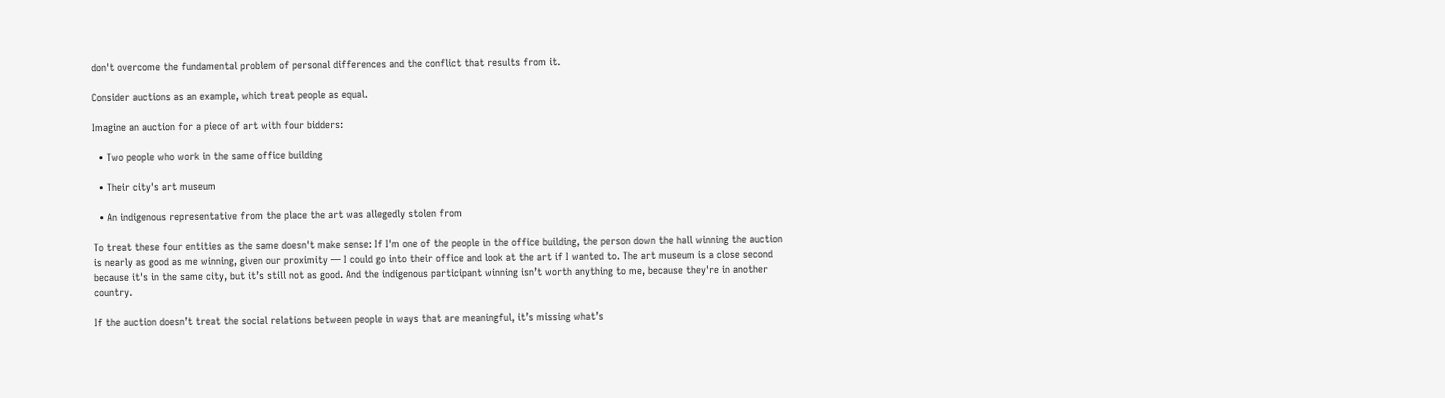don't overcome the fundamental problem of personal differences and the conflict that results from it.

Consider auctions as an example, which treat people as equal.

Imagine an auction for a piece of art with four bidders:

  • Two people who work in the same office building

  • Their city's art museum

  • An indigenous representative from the place the art was allegedly stolen from

To treat these four entities as the same doesn't make sense: If I'm one of the people in the office building, the person down the hall winning the auction is nearly as good as me winning, given our proximity — I could go into their office and look at the art if I wanted to. The art museum is a close second because it's in the same city, but it’s still not as good. And the indigenous participant winning isn’t worth anything to me, because they're in another country.

If the auction doesn’t treat the social relations between people in ways that are meaningful, it’s missing what’s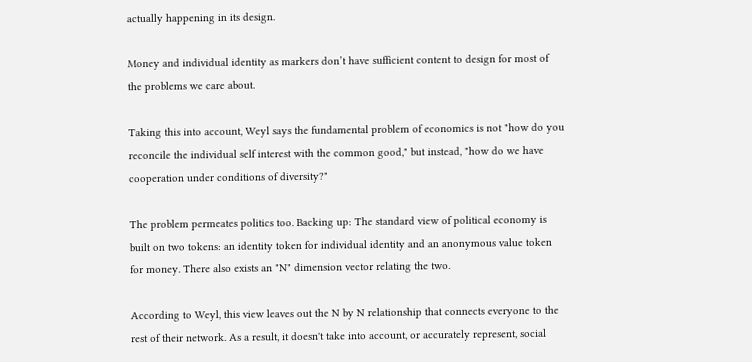actually happening in its design.

Money and individual identity as markers don’t have sufficient content to design for most of the problems we care about.

Taking this into account, Weyl says the fundamental problem of economics is not "how do you reconcile the individual self interest with the common good," but instead, "how do we have cooperation under conditions of diversity?"

The problem permeates politics too. Backing up: The standard view of political economy is built on two tokens: an identity token for individual identity and an anonymous value token for money. There also exists an "N" dimension vector relating the two.

According to Weyl, this view leaves out the N by N relationship that connects everyone to the rest of their network. As a result, it doesn't take into account, or accurately represent, social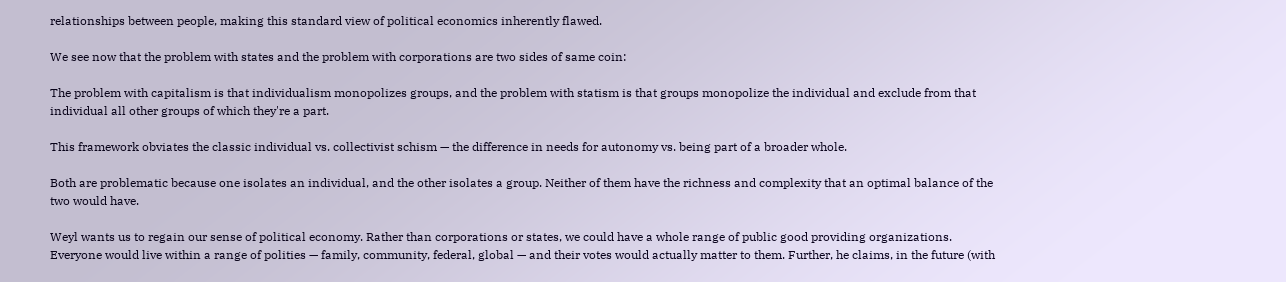relationships between people, making this standard view of political economics inherently flawed.

We see now that the problem with states and the problem with corporations are two sides of same coin:

The problem with capitalism is that individualism monopolizes groups, and the problem with statism is that groups monopolize the individual and exclude from that individual all other groups of which they're a part.

This framework obviates the classic individual vs. collectivist schism — the difference in needs for autonomy vs. being part of a broader whole.

Both are problematic because one isolates an individual, and the other isolates a group. Neither of them have the richness and complexity that an optimal balance of the two would have.

Weyl wants us to regain our sense of political economy. Rather than corporations or states, we could have a whole range of public good providing organizations. Everyone would live within a range of polities — family, community, federal, global — and their votes would actually matter to them. Further, he claims, in the future (with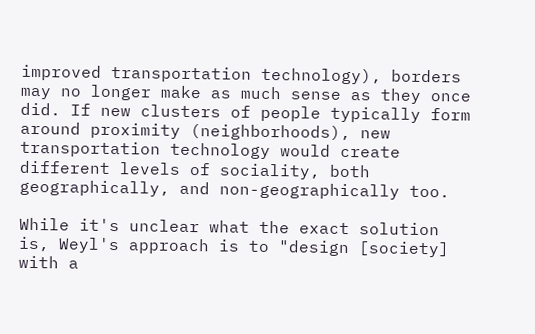improved transportation technology), borders may no longer make as much sense as they once did. If new clusters of people typically form around proximity (neighborhoods), new transportation technology would create different levels of sociality, both geographically, and non-geographically too.

While it's unclear what the exact solution is, Weyl's approach is to "design [society] with a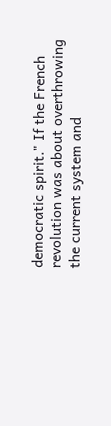democratic spirit." If the French revolution was about overthrowing the current system and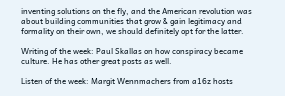inventing solutions on the fly, and the American revolution was about building communities that grow & gain legitimacy and formality on their own, we should definitely opt for the latter.

Writing of the week: Paul Skallas on how conspiracy became culture. He has other great posts as well.

Listen of the week: Margit Wennmachers from a16z hosts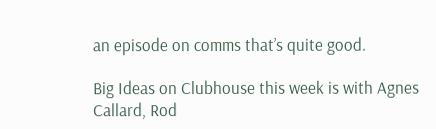an episode on comms that’s quite good.

Big Ideas on Clubhouse this week is with Agnes Callard, Rod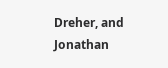Dreher, and Jonathan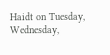Haidt on Tuesday, Wednesday,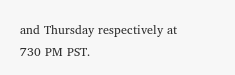and Thursday respectively at 730 PM PST.